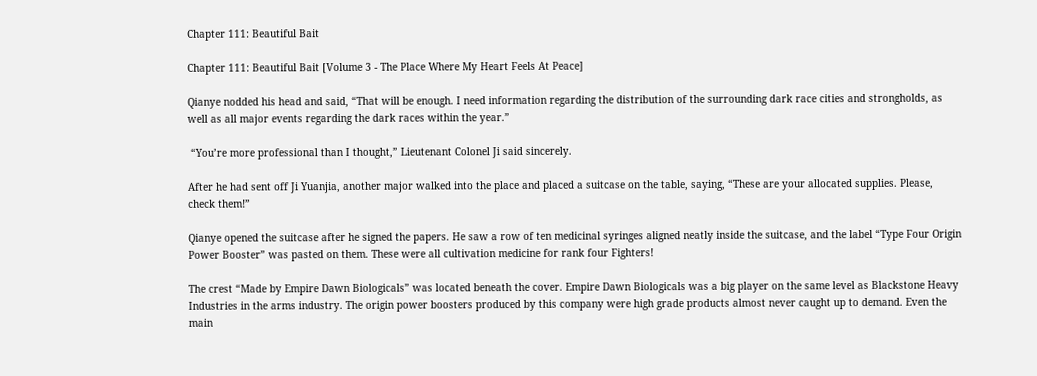Chapter 111: Beautiful Bait

Chapter 111: Beautiful Bait [Volume 3 - The Place Where My Heart Feels At Peace]

Qianye nodded his head and said, “That will be enough. I need information regarding the distribution of the surrounding dark race cities and strongholds, as well as all major events regarding the dark races within the year.”

 “You’re more professional than I thought,” Lieutenant Colonel Ji said sincerely.

After he had sent off Ji Yuanjia, another major walked into the place and placed a suitcase on the table, saying, “These are your allocated supplies. Please, check them!”

Qianye opened the suitcase after he signed the papers. He saw a row of ten medicinal syringes aligned neatly inside the suitcase, and the label “Type Four Origin Power Booster” was pasted on them. These were all cultivation medicine for rank four Fighters!

The crest “Made by Empire Dawn Biologicals” was located beneath the cover. Empire Dawn Biologicals was a big player on the same level as Blackstone Heavy Industries in the arms industry. The origin power boosters produced by this company were high grade products almost never caught up to demand. Even the main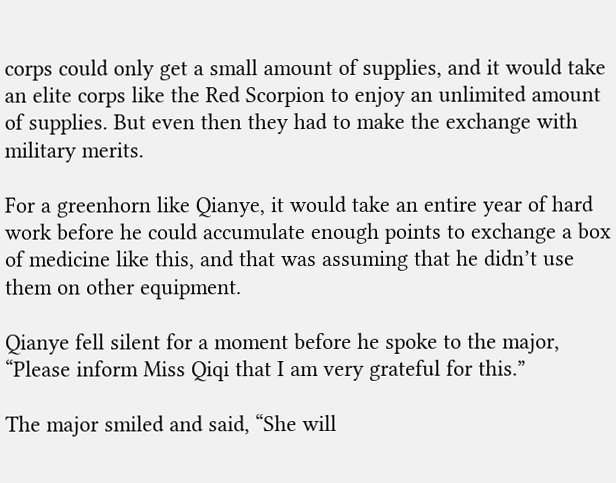corps could only get a small amount of supplies, and it would take an elite corps like the Red Scorpion to enjoy an unlimited amount of supplies. But even then they had to make the exchange with military merits.

For a greenhorn like Qianye, it would take an entire year of hard work before he could accumulate enough points to exchange a box of medicine like this, and that was assuming that he didn’t use them on other equipment.

Qianye fell silent for a moment before he spoke to the major, “Please inform Miss Qiqi that I am very grateful for this.”

The major smiled and said, “She will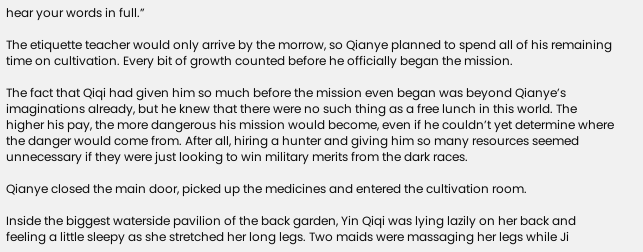hear your words in full.”

The etiquette teacher would only arrive by the morrow, so Qianye planned to spend all of his remaining time on cultivation. Every bit of growth counted before he officially began the mission.

The fact that Qiqi had given him so much before the mission even began was beyond Qianye’s imaginations already, but he knew that there were no such thing as a free lunch in this world. The higher his pay, the more dangerous his mission would become, even if he couldn’t yet determine where the danger would come from. After all, hiring a hunter and giving him so many resources seemed unnecessary if they were just looking to win military merits from the dark races.

Qianye closed the main door, picked up the medicines and entered the cultivation room.

Inside the biggest waterside pavilion of the back garden, Yin Qiqi was lying lazily on her back and feeling a little sleepy as she stretched her long legs. Two maids were massaging her legs while Ji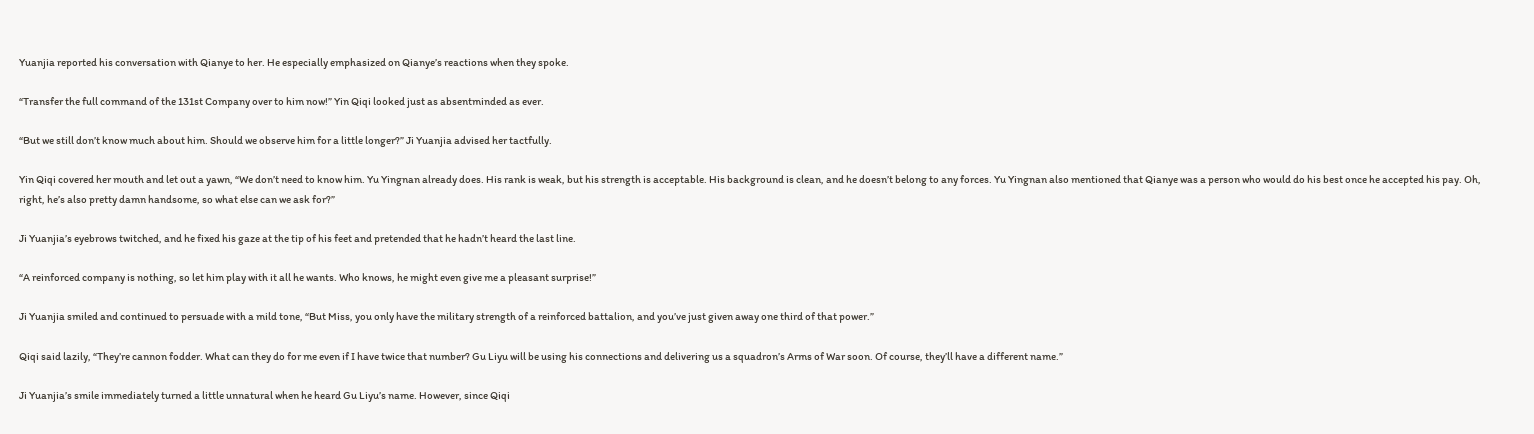Yuanjia reported his conversation with Qianye to her. He especially emphasized on Qianye’s reactions when they spoke.

“Transfer the full command of the 131st Company over to him now!” Yin Qiqi looked just as absentminded as ever.

“But we still don’t know much about him. Should we observe him for a little longer?” Ji Yuanjia advised her tactfully.

Yin Qiqi covered her mouth and let out a yawn, “We don’t need to know him. Yu Yingnan already does. His rank is weak, but his strength is acceptable. His background is clean, and he doesn’t belong to any forces. Yu Yingnan also mentioned that Qianye was a person who would do his best once he accepted his pay. Oh, right, he’s also pretty damn handsome, so what else can we ask for?”

Ji Yuanjia’s eyebrows twitched, and he fixed his gaze at the tip of his feet and pretended that he hadn’t heard the last line.

“A reinforced company is nothing, so let him play with it all he wants. Who knows, he might even give me a pleasant surprise!”

Ji Yuanjia smiled and continued to persuade with a mild tone, “But Miss, you only have the military strength of a reinforced battalion, and you’ve just given away one third of that power.”

Qiqi said lazily, “They’re cannon fodder. What can they do for me even if I have twice that number? Gu Liyu will be using his connections and delivering us a squadron’s Arms of War soon. Of course, they’ll have a different name.”

Ji Yuanjia’s smile immediately turned a little unnatural when he heard Gu Liyu’s name. However, since Qiqi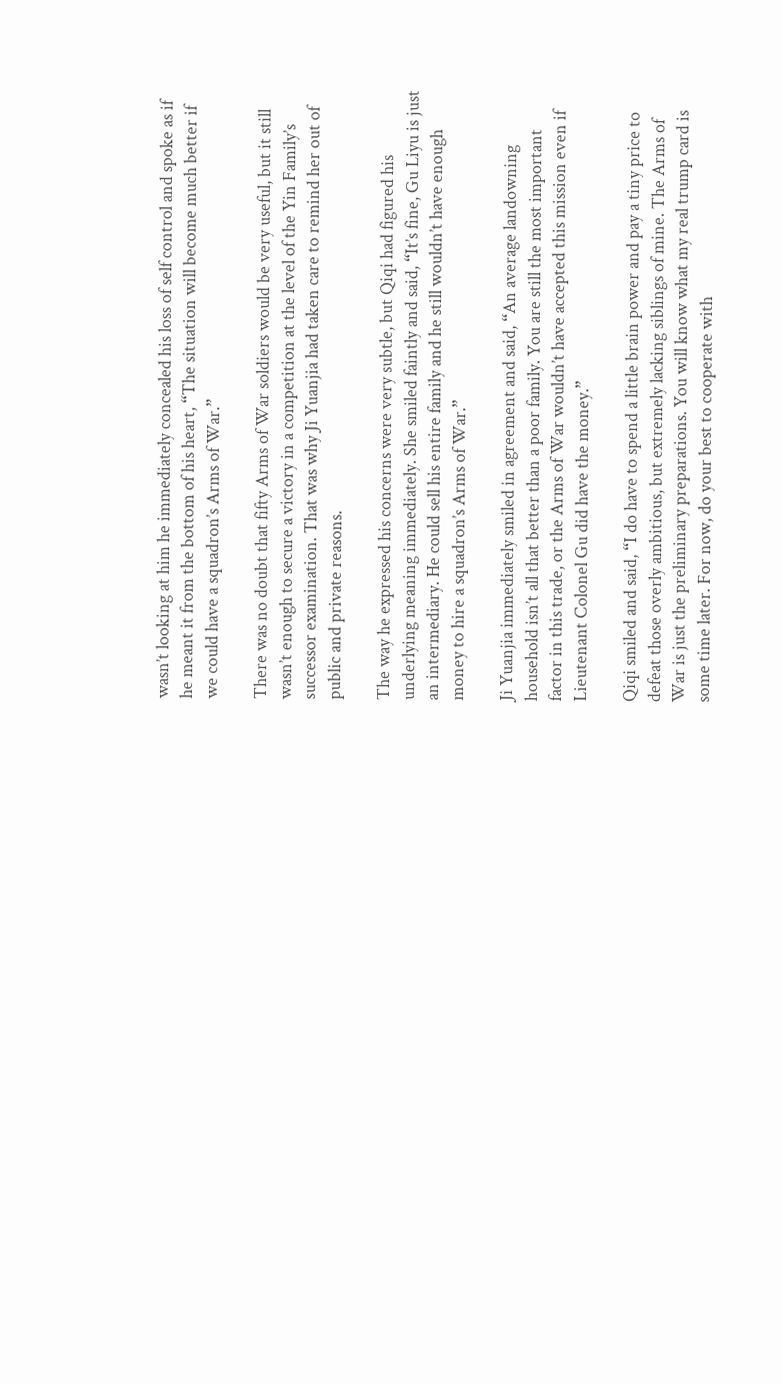wasn’t looking at him he immediately concealed his loss of self control and spoke as if he meant it from the bottom of his heart, “The situation will become much better if we could have a squadron’s Arms of War.”

There was no doubt that fifty Arms of War soldiers would be very useful, but it still wasn’t enough to secure a victory in a competition at the level of the Yin Family’s successor examination. That was why Ji Yuanjia had taken care to remind her out of public and private reasons.

The way he expressed his concerns were very subtle, but Qiqi had figured his underlying meaning immediately. She smiled faintly and said, “It’s fine, Gu Liyu is just an intermediary. He could sell his entire family and he still wouldn’t have enough money to hire a squadron’s Arms of War.”

Ji Yuanjia immediately smiled in agreement and said, “An average landowning household isn’t all that better than a poor family. You are still the most important factor in this trade, or the Arms of War wouldn’t have accepted this mission even if Lieutenant Colonel Gu did have the money.”

Qiqi smiled and said, “I do have to spend a little brain power and pay a tiny price to defeat those overly ambitious, but extremely lacking siblings of mine. The Arms of War is just the preliminary preparations. You will know what my real trump card is some time later. For now, do your best to cooperate with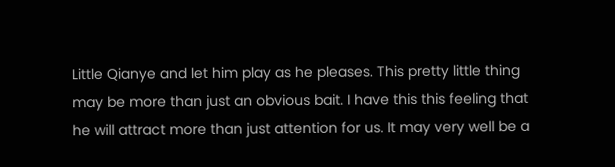Little Qianye and let him play as he pleases. This pretty little thing may be more than just an obvious bait. I have this this feeling that he will attract more than just attention for us. It may very well be a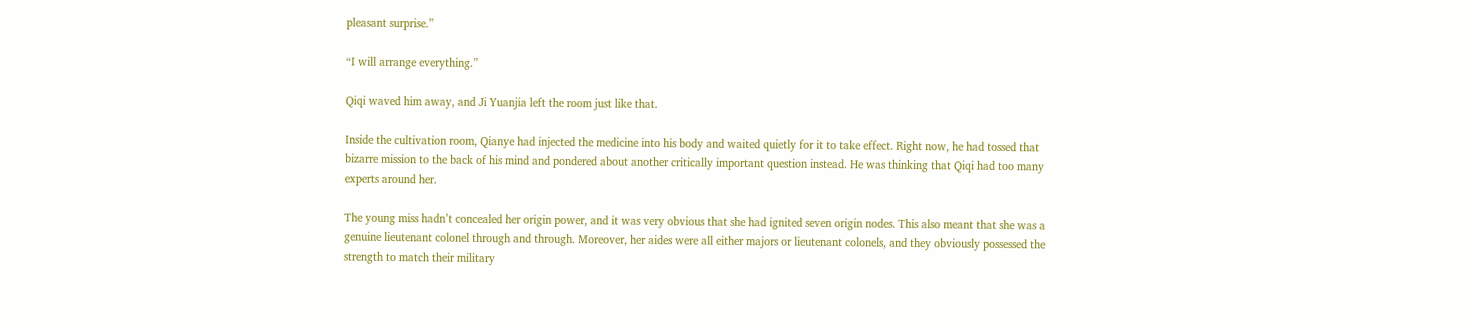pleasant surprise.”

“I will arrange everything.”

Qiqi waved him away, and Ji Yuanjia left the room just like that.

Inside the cultivation room, Qianye had injected the medicine into his body and waited quietly for it to take effect. Right now, he had tossed that bizarre mission to the back of his mind and pondered about another critically important question instead. He was thinking that Qiqi had too many experts around her.

The young miss hadn’t concealed her origin power, and it was very obvious that she had ignited seven origin nodes. This also meant that she was a genuine lieutenant colonel through and through. Moreover, her aides were all either majors or lieutenant colonels, and they obviously possessed the strength to match their military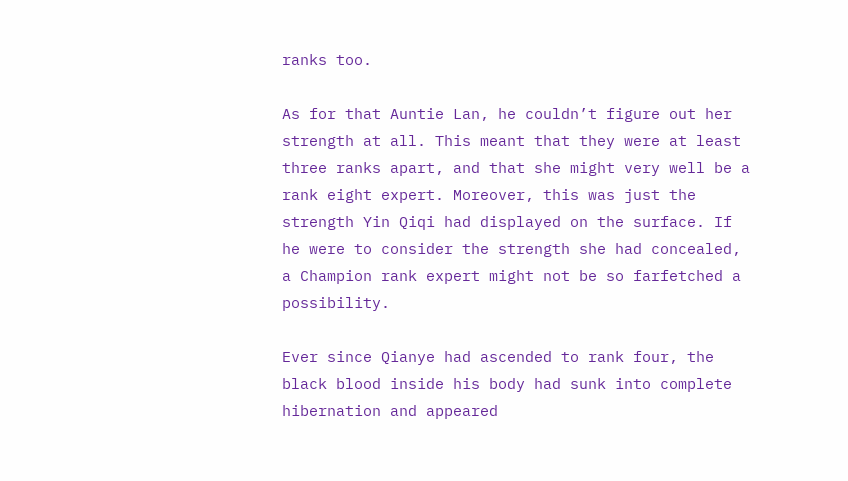ranks too.

As for that Auntie Lan, he couldn’t figure out her strength at all. This meant that they were at least three ranks apart, and that she might very well be a rank eight expert. Moreover, this was just the strength Yin Qiqi had displayed on the surface. If he were to consider the strength she had concealed, a Champion rank expert might not be so farfetched a possibility.

Ever since Qianye had ascended to rank four, the black blood inside his body had sunk into complete hibernation and appeared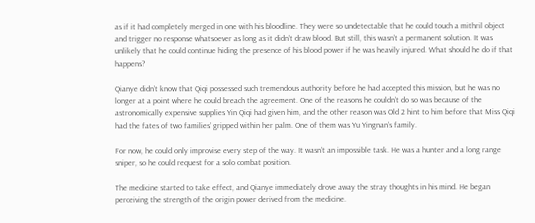as if it had completely merged in one with his bloodline. They were so undetectable that he could touch a mithril object and trigger no response whatsoever as long as it didn’t draw blood. But still, this wasn’t a permanent solution. It was unlikely that he could continue hiding the presence of his blood power if he was heavily injured. What should he do if that happens?

Qianye didn’t know that Qiqi possessed such tremendous authority before he had accepted this mission, but he was no longer at a point where he could breach the agreement. One of the reasons he couldn’t do so was because of the astronomically expensive supplies Yin Qiqi had given him, and the other reason was Old 2 hint to him before that Miss Qiqi had the fates of two families’ gripped within her palm. One of them was Yu Yingnan’s family.

For now, he could only improvise every step of the way. It wasn’t an impossible task. He was a hunter and a long range sniper, so he could request for a solo combat position.

The medicine started to take effect, and Qianye immediately drove away the stray thoughts in his mind. He began perceiving the strength of the origin power derived from the medicine.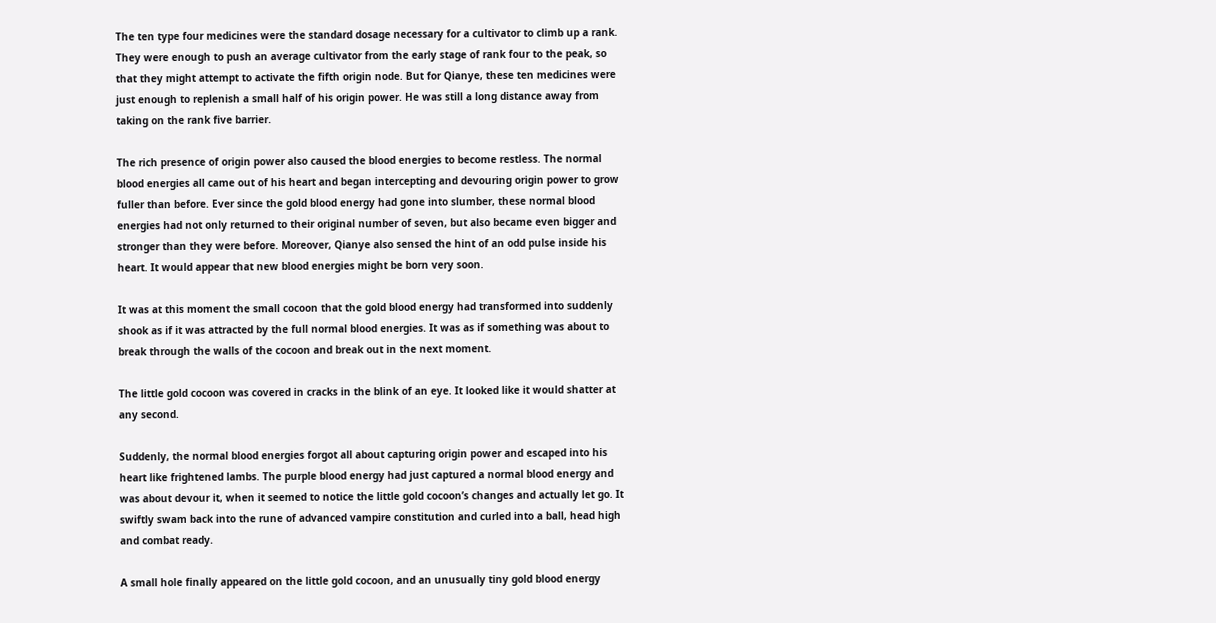The ten type four medicines were the standard dosage necessary for a cultivator to climb up a rank. They were enough to push an average cultivator from the early stage of rank four to the peak, so that they might attempt to activate the fifth origin node. But for Qianye, these ten medicines were just enough to replenish a small half of his origin power. He was still a long distance away from taking on the rank five barrier.

The rich presence of origin power also caused the blood energies to become restless. The normal blood energies all came out of his heart and began intercepting and devouring origin power to grow fuller than before. Ever since the gold blood energy had gone into slumber, these normal blood energies had not only returned to their original number of seven, but also became even bigger and stronger than they were before. Moreover, Qianye also sensed the hint of an odd pulse inside his heart. It would appear that new blood energies might be born very soon.

It was at this moment the small cocoon that the gold blood energy had transformed into suddenly shook as if it was attracted by the full normal blood energies. It was as if something was about to break through the walls of the cocoon and break out in the next moment.

The little gold cocoon was covered in cracks in the blink of an eye. It looked like it would shatter at any second.

Suddenly, the normal blood energies forgot all about capturing origin power and escaped into his heart like frightened lambs. The purple blood energy had just captured a normal blood energy and was about devour it, when it seemed to notice the little gold cocoon’s changes and actually let go. It swiftly swam back into the rune of advanced vampire constitution and curled into a ball, head high and combat ready.

A small hole finally appeared on the little gold cocoon, and an unusually tiny gold blood energy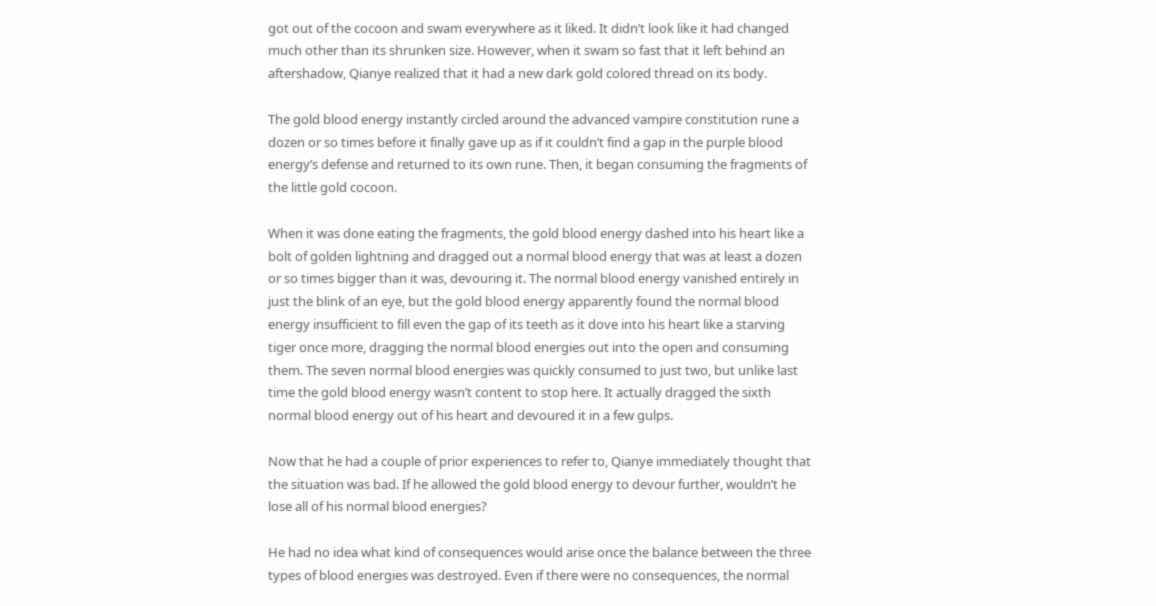got out of the cocoon and swam everywhere as it liked. It didn’t look like it had changed much other than its shrunken size. However, when it swam so fast that it left behind an aftershadow, Qianye realized that it had a new dark gold colored thread on its body.

The gold blood energy instantly circled around the advanced vampire constitution rune a dozen or so times before it finally gave up as if it couldn’t find a gap in the purple blood energy’s defense and returned to its own rune. Then, it began consuming the fragments of the little gold cocoon.

When it was done eating the fragments, the gold blood energy dashed into his heart like a bolt of golden lightning and dragged out a normal blood energy that was at least a dozen or so times bigger than it was, devouring it. The normal blood energy vanished entirely in just the blink of an eye, but the gold blood energy apparently found the normal blood energy insufficient to fill even the gap of its teeth as it dove into his heart like a starving tiger once more, dragging the normal blood energies out into the open and consuming them. The seven normal blood energies was quickly consumed to just two, but unlike last time the gold blood energy wasn’t content to stop here. It actually dragged the sixth normal blood energy out of his heart and devoured it in a few gulps.

Now that he had a couple of prior experiences to refer to, Qianye immediately thought that the situation was bad. If he allowed the gold blood energy to devour further, wouldn’t he lose all of his normal blood energies?

He had no idea what kind of consequences would arise once the balance between the three types of blood energies was destroyed. Even if there were no consequences, the normal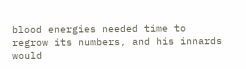blood energies needed time to regrow its numbers, and his innards would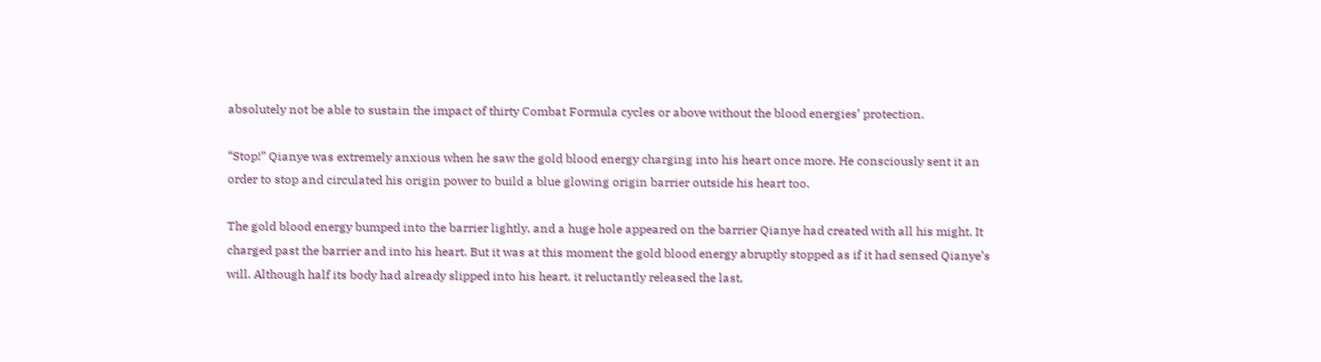absolutely not be able to sustain the impact of thirty Combat Formula cycles or above without the blood energies’ protection.

“Stop!” Qianye was extremely anxious when he saw the gold blood energy charging into his heart once more. He consciously sent it an order to stop and circulated his origin power to build a blue glowing origin barrier outside his heart too.

The gold blood energy bumped into the barrier lightly, and a huge hole appeared on the barrier Qianye had created with all his might. It charged past the barrier and into his heart. But it was at this moment the gold blood energy abruptly stopped as if it had sensed Qianye’s will. Although half its body had already slipped into his heart, it reluctantly released the last,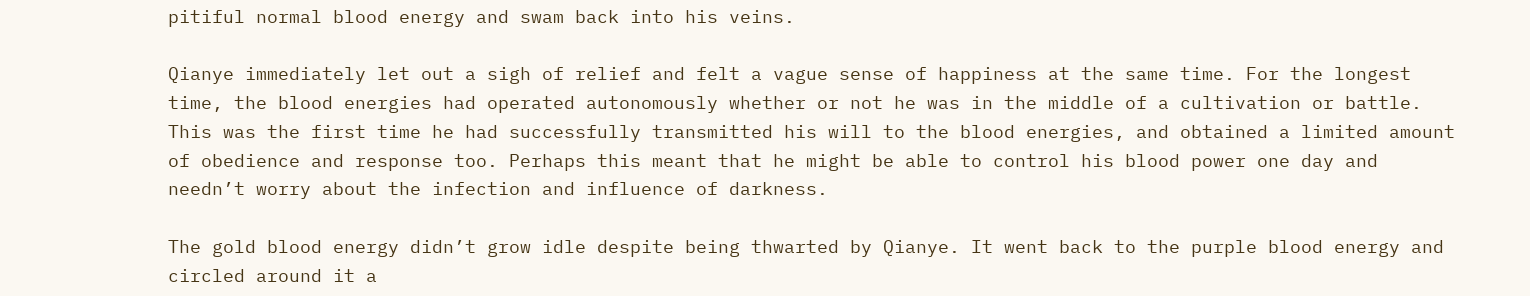pitiful normal blood energy and swam back into his veins.

Qianye immediately let out a sigh of relief and felt a vague sense of happiness at the same time. For the longest time, the blood energies had operated autonomously whether or not he was in the middle of a cultivation or battle. This was the first time he had successfully transmitted his will to the blood energies, and obtained a limited amount of obedience and response too. Perhaps this meant that he might be able to control his blood power one day and needn’t worry about the infection and influence of darkness.

The gold blood energy didn’t grow idle despite being thwarted by Qianye. It went back to the purple blood energy and circled around it a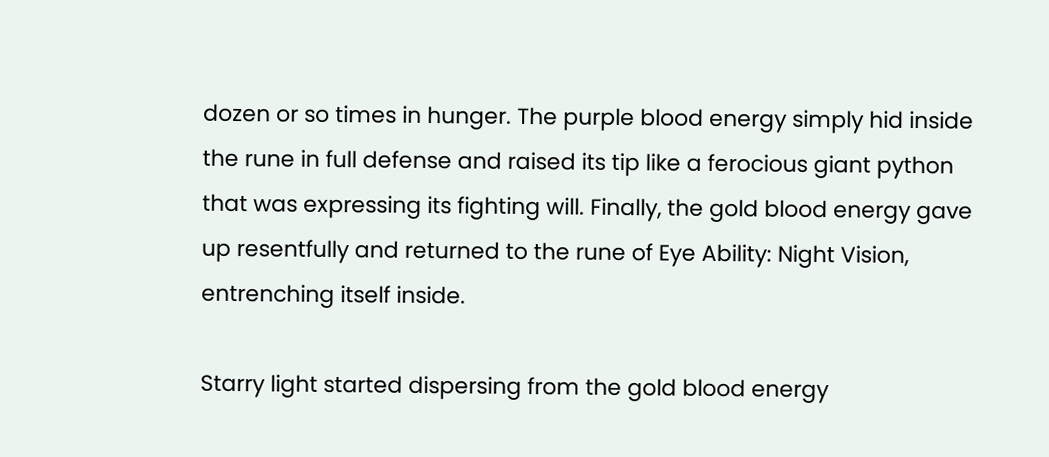dozen or so times in hunger. The purple blood energy simply hid inside the rune in full defense and raised its tip like a ferocious giant python that was expressing its fighting will. Finally, the gold blood energy gave up resentfully and returned to the rune of Eye Ability: Night Vision, entrenching itself inside.

Starry light started dispersing from the gold blood energy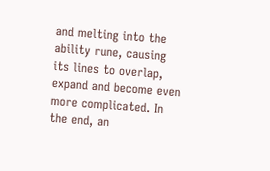and melting into the ability rune, causing its lines to overlap, expand and become even more complicated. In the end, an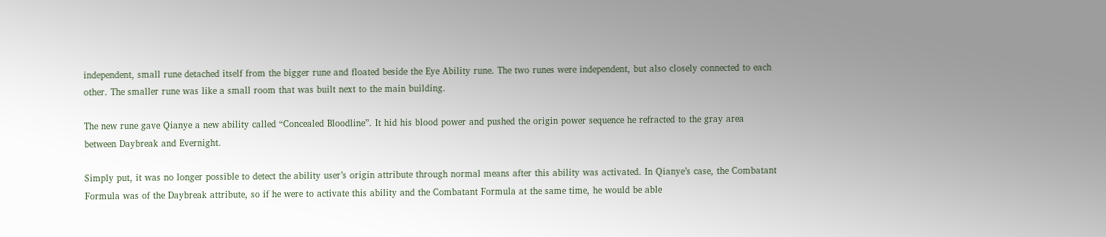independent, small rune detached itself from the bigger rune and floated beside the Eye Ability rune. The two runes were independent, but also closely connected to each other. The smaller rune was like a small room that was built next to the main building.

The new rune gave Qianye a new ability called “Concealed Bloodline”. It hid his blood power and pushed the origin power sequence he refracted to the gray area between Daybreak and Evernight.

Simply put, it was no longer possible to detect the ability user’s origin attribute through normal means after this ability was activated. In Qianye’s case, the Combatant Formula was of the Daybreak attribute, so if he were to activate this ability and the Combatant Formula at the same time, he would be able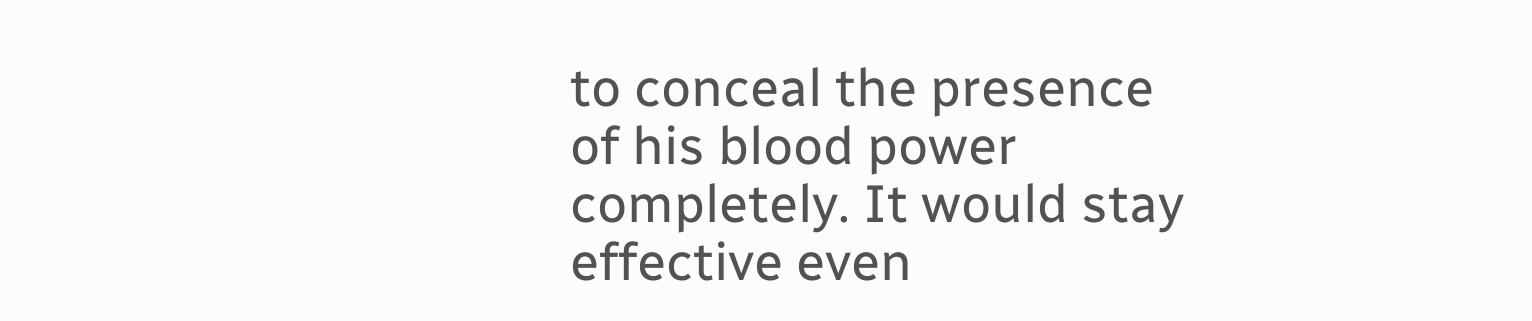to conceal the presence of his blood power completely. It would stay effective even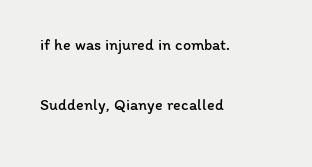if he was injured in combat.

Suddenly, Qianye recalled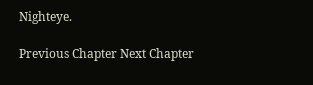Nighteye.

Previous Chapter Next Chapter